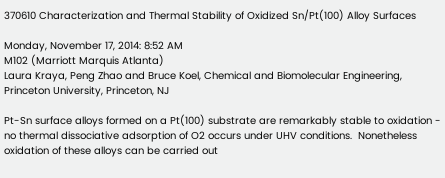370610 Characterization and Thermal Stability of Oxidized Sn/Pt(100) Alloy Surfaces

Monday, November 17, 2014: 8:52 AM
M102 (Marriott Marquis Atlanta)
Laura Kraya, Peng Zhao and Bruce Koel, Chemical and Biomolecular Engineering, Princeton University, Princeton, NJ

Pt-Sn surface alloys formed on a Pt(100) substrate are remarkably stable to oxidation - no thermal dissociative adsorption of O2 occurs under UHV conditions.  Nonetheless oxidation of these alloys can be carried out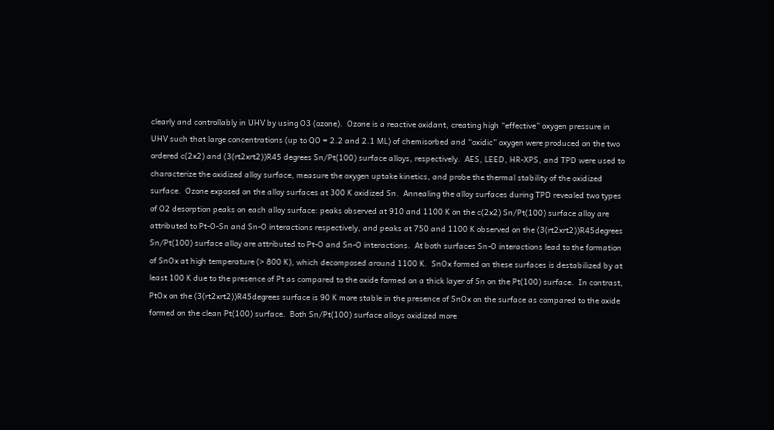clearly and controllably in UHV by using O3 (ozone).  Ozone is a reactive oxidant, creating high “effective” oxygen pressure in UHV such that large concentrations (up to QO = 2.2 and 2.1 ML) of chemisorbed and “oxidic” oxygen were produced on the two ordered c(2x2) and (3(rt2xrt2))R45 degrees Sn/Pt(100) surface alloys, respectively.  AES, LEED, HR-XPS, and TPD were used to characterize the oxidized alloy surface, measure the oxygen uptake kinetics, and probe the thermal stability of the oxidized surface.  Ozone exposed on the alloy surfaces at 300 K oxidized Sn.  Annealing the alloy surfaces during TPD revealed two types of O2 desorption peaks on each alloy surface: peaks observed at 910 and 1100 K on the c(2x2) Sn/Pt(100) surface alloy are attributed to Pt-O-Sn and Sn-O interactions respectively, and peaks at 750 and 1100 K observed on the (3(rt2xrt2))R45degrees Sn/Pt(100) surface alloy are attributed to Pt-O and Sn-O interactions.  At both surfaces Sn-O interactions lead to the formation of SnOx at high temperature (> 800 K), which decomposed around 1100 K.  SnOx formed on these surfaces is destabilized by at least 100 K due to the presence of Pt as compared to the oxide formed on a thick layer of Sn on the Pt(100) surface.  In contrast, PtOx on the (3(rt2xrt2))R45degrees surface is 90 K more stable in the presence of SnOx on the surface as compared to the oxide formed on the clean Pt(100) surface.  Both Sn/Pt(100) surface alloys oxidized more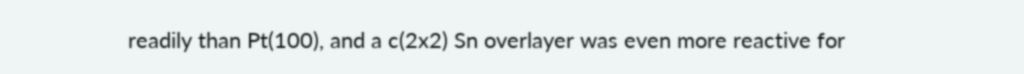readily than Pt(100), and a c(2x2) Sn overlayer was even more reactive for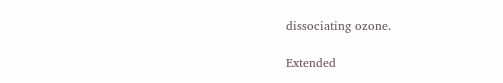dissociating ozone.

Extended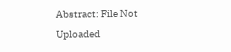Abstract: File Not Uploaded